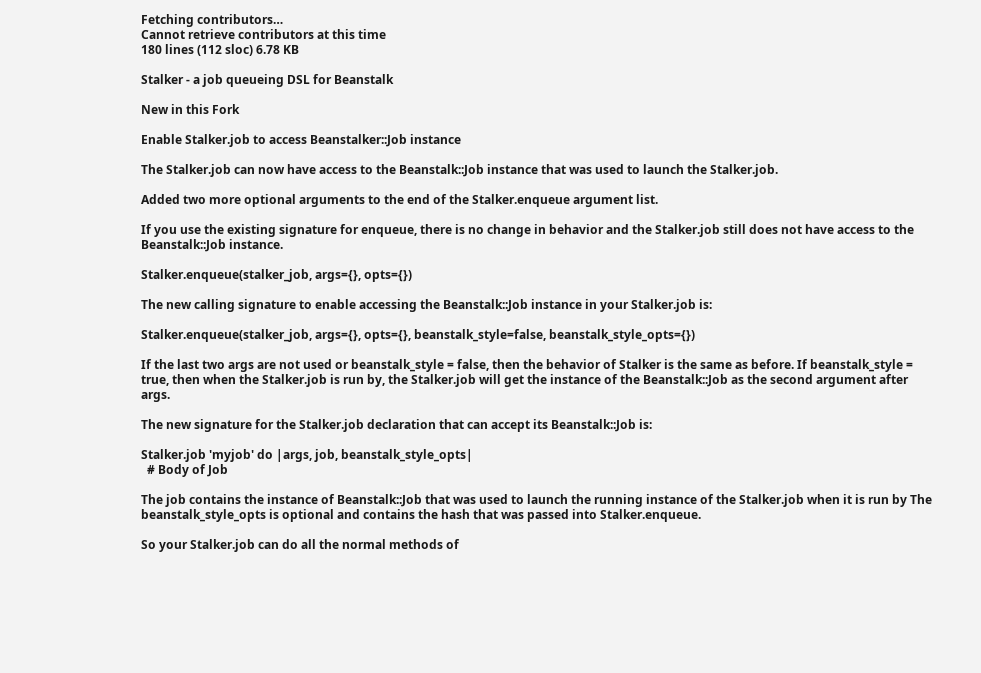Fetching contributors…
Cannot retrieve contributors at this time
180 lines (112 sloc) 6.78 KB

Stalker - a job queueing DSL for Beanstalk

New in this Fork

Enable Stalker.job to access Beanstalker::Job instance

The Stalker.job can now have access to the Beanstalk::Job instance that was used to launch the Stalker.job.

Added two more optional arguments to the end of the Stalker.enqueue argument list.

If you use the existing signature for enqueue, there is no change in behavior and the Stalker.job still does not have access to the Beanstalk::Job instance.

Stalker.enqueue(stalker_job, args={}, opts={})

The new calling signature to enable accessing the Beanstalk::Job instance in your Stalker.job is:

Stalker.enqueue(stalker_job, args={}, opts={}, beanstalk_style=false, beanstalk_style_opts={})

If the last two args are not used or beanstalk_style = false, then the behavior of Stalker is the same as before. If beanstalk_style = true, then when the Stalker.job is run by, the Stalker.job will get the instance of the Beanstalk::Job as the second argument after args.

The new signature for the Stalker.job declaration that can accept its Beanstalk::Job is:

Stalker.job 'myjob' do |args, job, beanstalk_style_opts|
  # Body of Job

The job contains the instance of Beanstalk::Job that was used to launch the running instance of the Stalker.job when it is run by The beanstalk_style_opts is optional and contains the hash that was passed into Stalker.enqueue.

So your Stalker.job can do all the normal methods of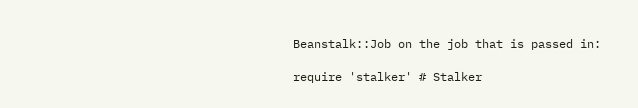Beanstalk::Job on the job that is passed in:

require 'stalker' # Stalker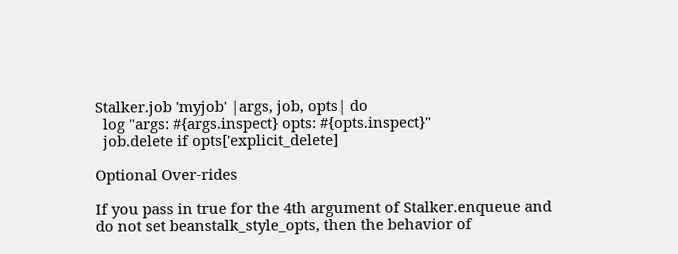Stalker.job 'myjob' |args, job, opts| do
  log "args: #{args.inspect} opts: #{opts.inspect}"
  job.delete if opts['explicit_delete]

Optional Over-rides

If you pass in true for the 4th argument of Stalker.enqueue and do not set beanstalk_style_opts, then the behavior of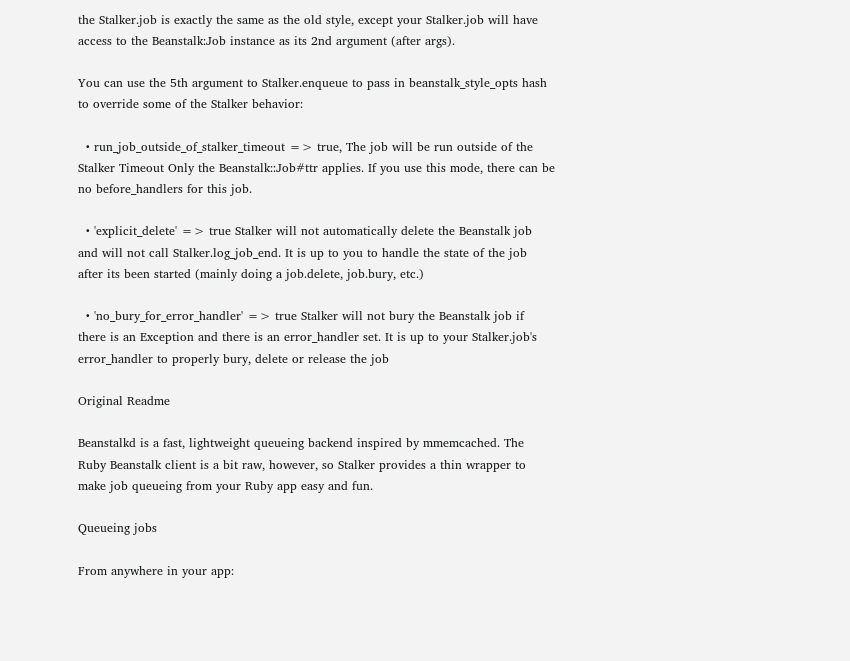the Stalker.job is exactly the same as the old style, except your Stalker.job will have access to the Beanstalk:Job instance as its 2nd argument (after args).

You can use the 5th argument to Stalker.enqueue to pass in beanstalk_style_opts hash to override some of the Stalker behavior:

  • run_job_outside_of_stalker_timeout => true, The job will be run outside of the Stalker Timeout Only the Beanstalk::Job#ttr applies. If you use this mode, there can be no before_handlers for this job.

  • 'explicit_delete' => true Stalker will not automatically delete the Beanstalk job and will not call Stalker.log_job_end. It is up to you to handle the state of the job after its been started (mainly doing a job.delete, job.bury, etc.)

  • 'no_bury_for_error_handler' => true Stalker will not bury the Beanstalk job if there is an Exception and there is an error_handler set. It is up to your Stalker.job's error_handler to properly bury, delete or release the job

Original Readme

Beanstalkd is a fast, lightweight queueing backend inspired by mmemcached. The Ruby Beanstalk client is a bit raw, however, so Stalker provides a thin wrapper to make job queueing from your Ruby app easy and fun.

Queueing jobs

From anywhere in your app: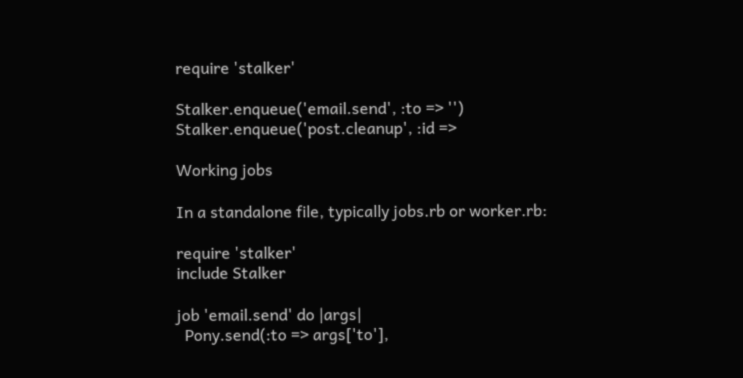require 'stalker'

Stalker.enqueue('email.send', :to => '')
Stalker.enqueue('post.cleanup', :id =>

Working jobs

In a standalone file, typically jobs.rb or worker.rb:

require 'stalker'
include Stalker

job 'email.send' do |args|
  Pony.send(:to => args['to'],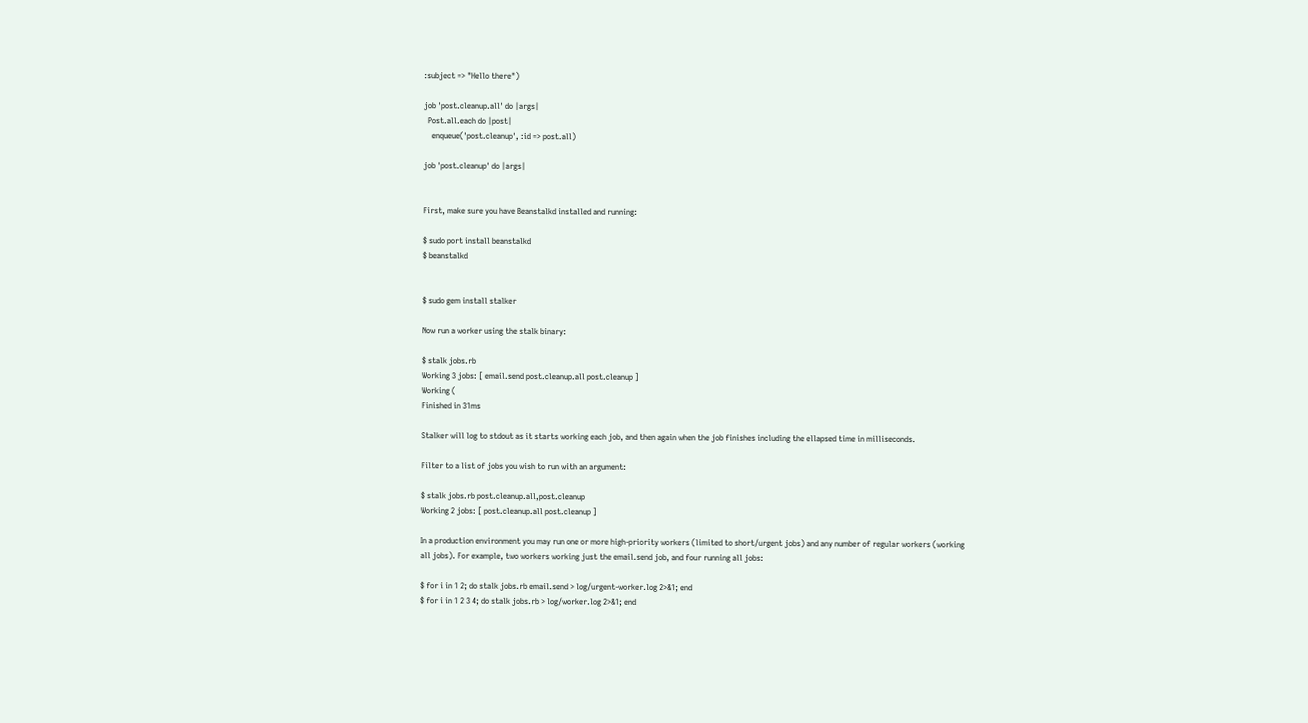:subject => "Hello there")

job 'post.cleanup.all' do |args|
  Post.all.each do |post|
    enqueue('post.cleanup', :id => post.all)

job 'post.cleanup' do |args|


First, make sure you have Beanstalkd installed and running:

$ sudo port install beanstalkd
$ beanstalkd


$ sudo gem install stalker

Now run a worker using the stalk binary:

$ stalk jobs.rb
Working 3 jobs: [ email.send post.cleanup.all post.cleanup ]
Working (
Finished in 31ms

Stalker will log to stdout as it starts working each job, and then again when the job finishes including the ellapsed time in milliseconds.

Filter to a list of jobs you wish to run with an argument:

$ stalk jobs.rb post.cleanup.all,post.cleanup
Working 2 jobs: [ post.cleanup.all post.cleanup ]

In a production environment you may run one or more high-priority workers (limited to short/urgent jobs) and any number of regular workers (working all jobs). For example, two workers working just the email.send job, and four running all jobs:

$ for i in 1 2; do stalk jobs.rb email.send > log/urgent-worker.log 2>&1; end
$ for i in 1 2 3 4; do stalk jobs.rb > log/worker.log 2>&1; end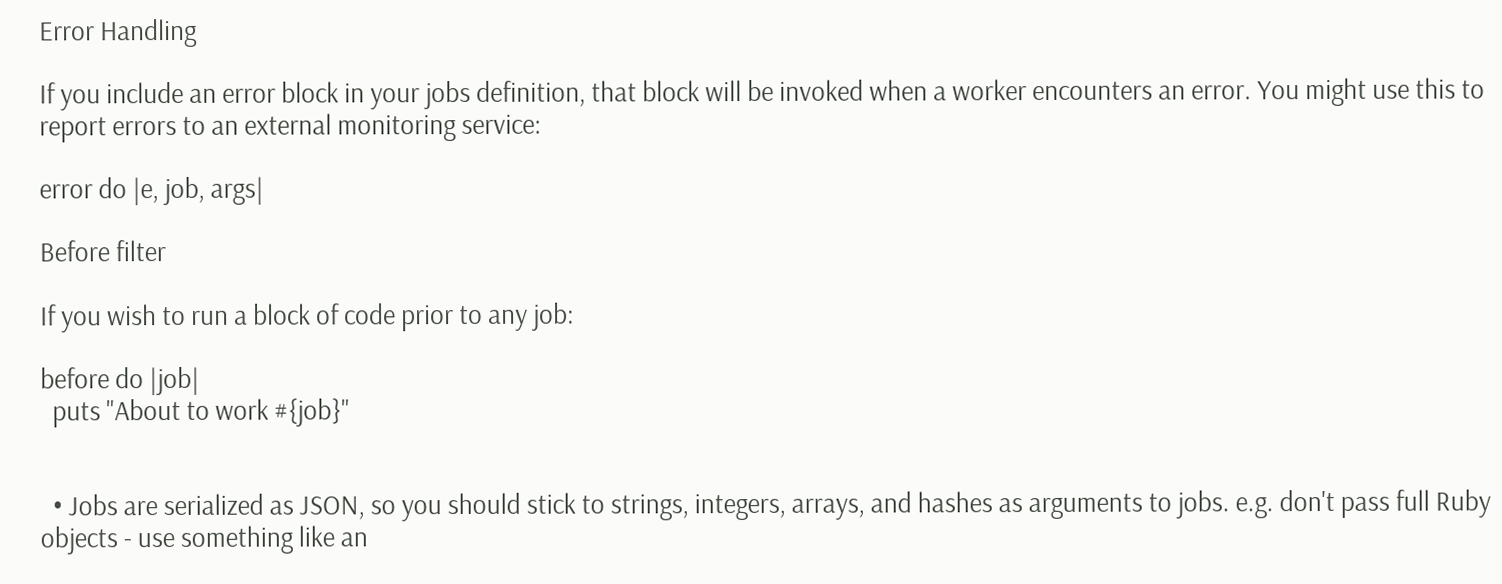Error Handling

If you include an error block in your jobs definition, that block will be invoked when a worker encounters an error. You might use this to report errors to an external monitoring service:

error do |e, job, args|

Before filter

If you wish to run a block of code prior to any job:

before do |job|
  puts "About to work #{job}"


  • Jobs are serialized as JSON, so you should stick to strings, integers, arrays, and hashes as arguments to jobs. e.g. don't pass full Ruby objects - use something like an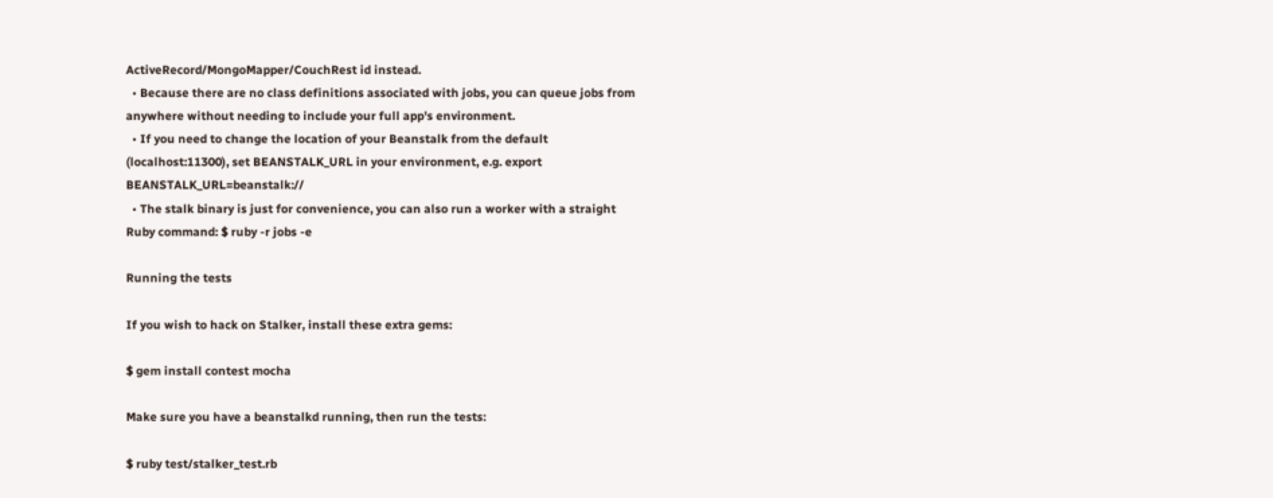ActiveRecord/MongoMapper/CouchRest id instead.
  • Because there are no class definitions associated with jobs, you can queue jobs from anywhere without needing to include your full app's environment.
  • If you need to change the location of your Beanstalk from the default (localhost:11300), set BEANSTALK_URL in your environment, e.g. export BEANSTALK_URL=beanstalk://
  • The stalk binary is just for convenience, you can also run a worker with a straight Ruby command: $ ruby -r jobs -e

Running the tests

If you wish to hack on Stalker, install these extra gems:

$ gem install contest mocha

Make sure you have a beanstalkd running, then run the tests:

$ ruby test/stalker_test.rb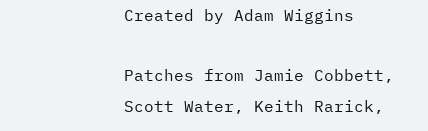Created by Adam Wiggins

Patches from Jamie Cobbett, Scott Water, Keith Rarick,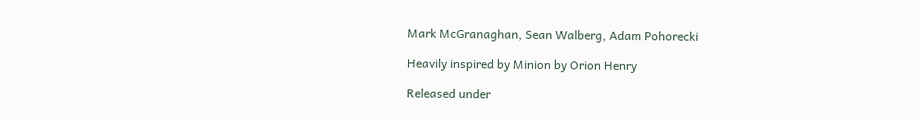Mark McGranaghan, Sean Walberg, Adam Pohorecki

Heavily inspired by Minion by Orion Henry

Released under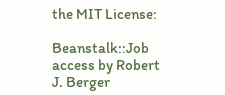the MIT License:

Beanstalk::Job access by Robert J. Berger